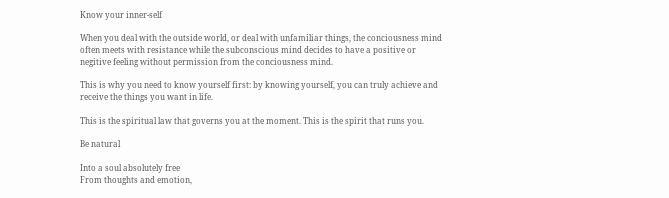Know your inner-self

When you deal with the outside world, or deal with unfamiliar things, the conciousness mind often meets with resistance while the subconscious mind decides to have a positive or negitive feeling without permission from the conciousness mind.

This is why you need to know yourself first: by knowing yourself, you can truly achieve and receive the things you want in life.

This is the spiritual law that governs you at the moment. This is the spirit that runs you.

Be natural

Into a soul absolutely free
From thoughts and emotion,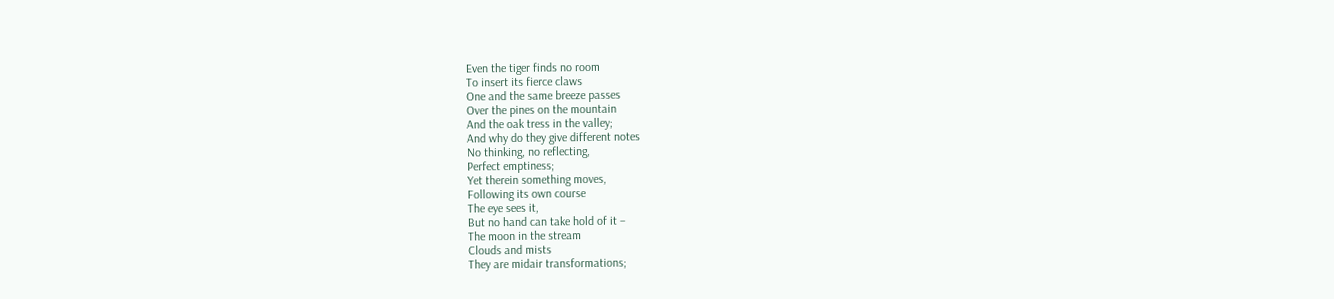Even the tiger finds no room
To insert its fierce claws
One and the same breeze passes
Over the pines on the mountain
And the oak tress in the valley;
And why do they give different notes
No thinking, no reflecting,
Perfect emptiness;
Yet therein something moves,
Following its own course
The eye sees it,
But no hand can take hold of it –
The moon in the stream
Clouds and mists
They are midair transformations;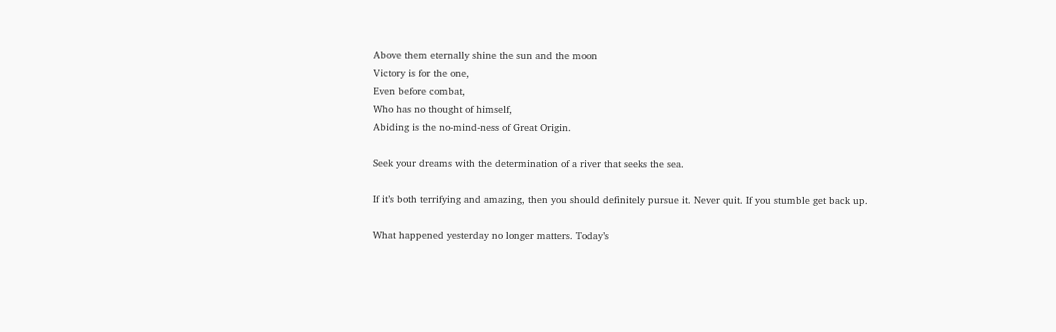Above them eternally shine the sun and the moon
Victory is for the one,
Even before combat,
Who has no thought of himself,
Abiding is the no-mind-ness of Great Origin.

Seek your dreams with the determination of a river that seeks the sea.

If it’s both terrifying and amazing, then you should definitely pursue it. Never quit. If you stumble get back up.

What happened yesterday no longer matters. Today’s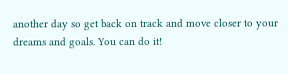another day so get back on track and move closer to your dreams and goals. You can do it!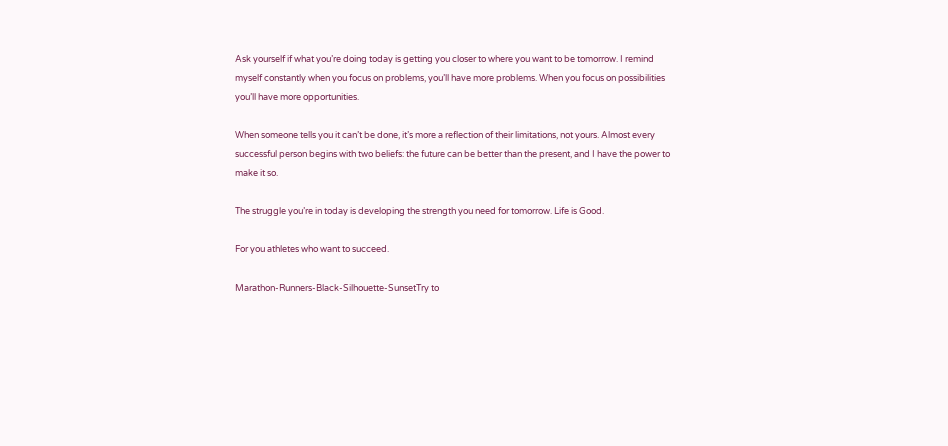Ask yourself if what you’re doing today is getting you closer to where you want to be tomorrow. I remind myself constantly when you focus on problems, you’ll have more problems. When you focus on possibilities you’ll have more opportunities.

When someone tells you it can’t be done, it’s more a reflection of their limitations, not yours. Almost every successful person begins with two beliefs: the future can be better than the present, and I have the power to make it so.

The struggle you’re in today is developing the strength you need for tomorrow. Life is Good.

For you athletes who want to succeed.

Marathon-Runners-Black-Silhouette-SunsetTry to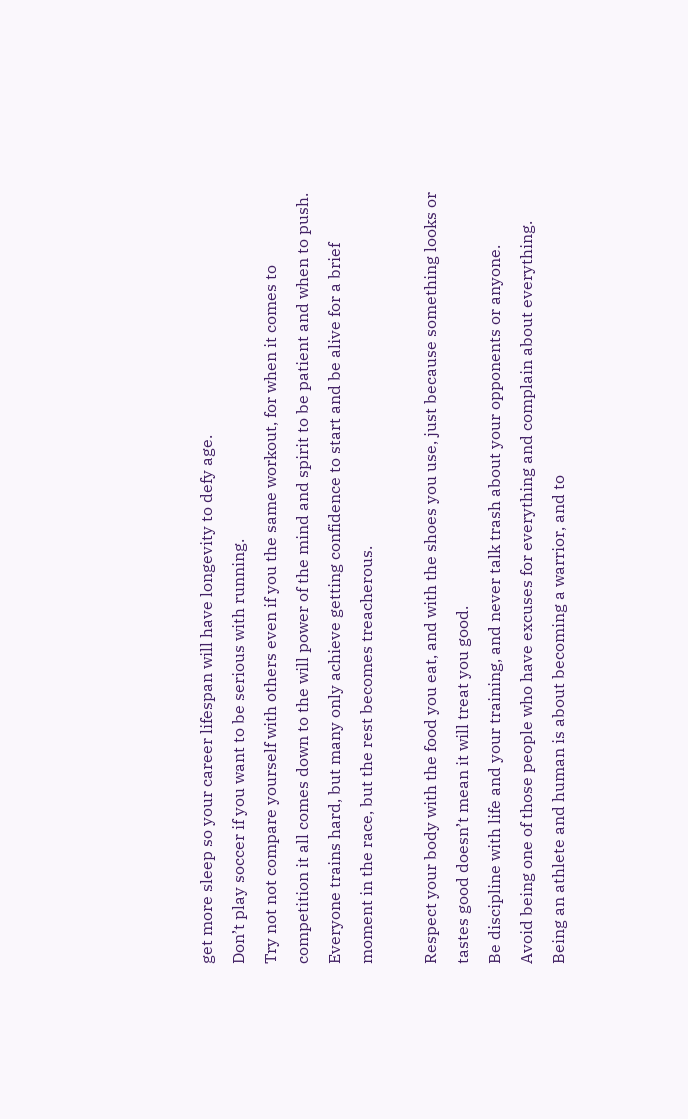get more sleep so your career lifespan will have longevity to defy age.
Don’t play soccer if you want to be serious with running.
Try not not compare yourself with others even if you the same workout, for when it comes to competition it all comes down to the will power of the mind and spirit to be patient and when to push.
Everyone trains hard, but many only achieve getting confidence to start and be alive for a brief moment in the race, but the rest becomes treacherous.

Respect your body with the food you eat, and with the shoes you use, just because something looks or tastes good doesn’t mean it will treat you good.
Be discipline with life and your training, and never talk trash about your opponents or anyone.
Avoid being one of those people who have excuses for everything and complain about everything. Being an athlete and human is about becoming a warrior, and to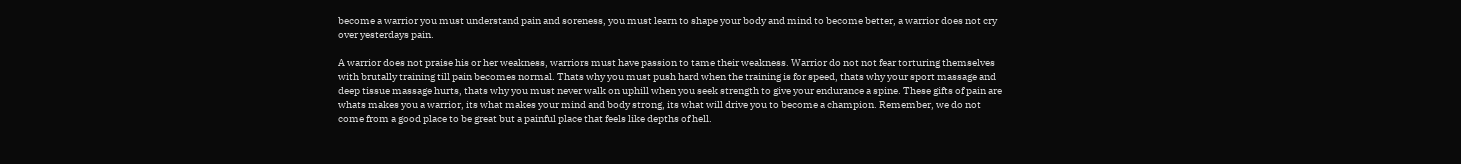become a warrior you must understand pain and soreness, you must learn to shape your body and mind to become better, a warrior does not cry over yesterdays pain.

A warrior does not praise his or her weakness, warriors must have passion to tame their weakness. Warrior do not not fear torturing themselves with brutally training till pain becomes normal. Thats why you must push hard when the training is for speed, thats why your sport massage and deep tissue massage hurts, thats why you must never walk on uphill when you seek strength to give your endurance a spine. These gifts of pain are whats makes you a warrior, its what makes your mind and body strong, its what will drive you to become a champion. Remember, we do not come from a good place to be great but a painful place that feels like depths of hell.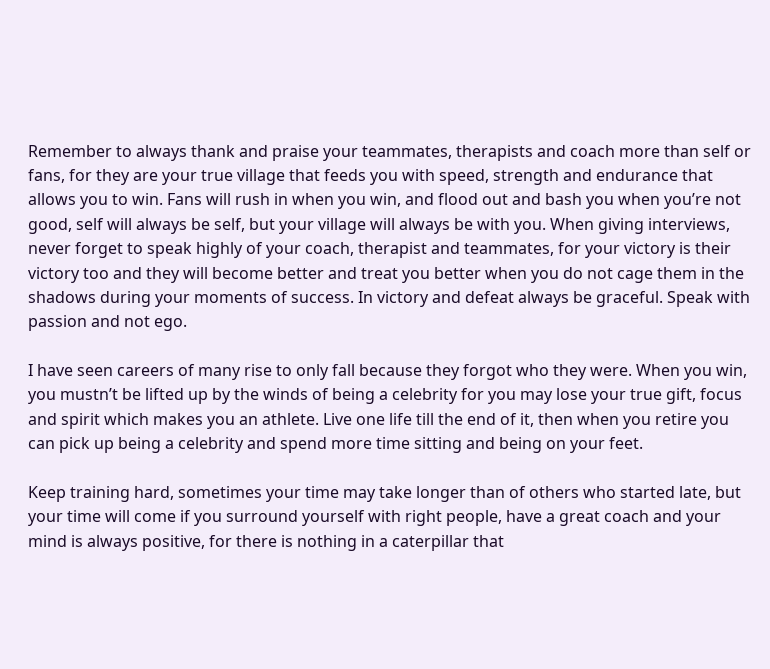Remember to always thank and praise your teammates, therapists and coach more than self or fans, for they are your true village that feeds you with speed, strength and endurance that allows you to win. Fans will rush in when you win, and flood out and bash you when you’re not good, self will always be self, but your village will always be with you. When giving interviews, never forget to speak highly of your coach, therapist and teammates, for your victory is their victory too and they will become better and treat you better when you do not cage them in the shadows during your moments of success. In victory and defeat always be graceful. Speak with passion and not ego.

I have seen careers of many rise to only fall because they forgot who they were. When you win, you mustn’t be lifted up by the winds of being a celebrity for you may lose your true gift, focus and spirit which makes you an athlete. Live one life till the end of it, then when you retire you can pick up being a celebrity and spend more time sitting and being on your feet.

Keep training hard, sometimes your time may take longer than of others who started late, but your time will come if you surround yourself with right people, have a great coach and your mind is always positive, for there is nothing in a caterpillar that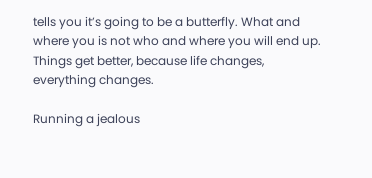tells you it’s going to be a butterfly. What and where you is not who and where you will end up. Things get better, because life changes, everything changes.

Running a jealous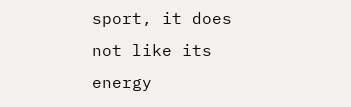sport, it does not like its energy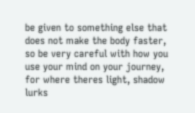be given to something else that does not make the body faster, so be very careful with how you use your mind on your journey, for where theres light, shadow lurks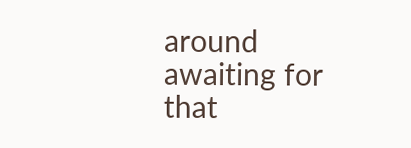around awaiting for that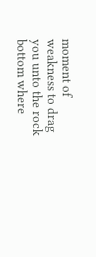moment of weakness to drag you unto the rock bottom where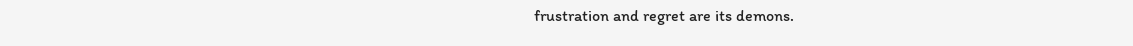frustration and regret are its demons.